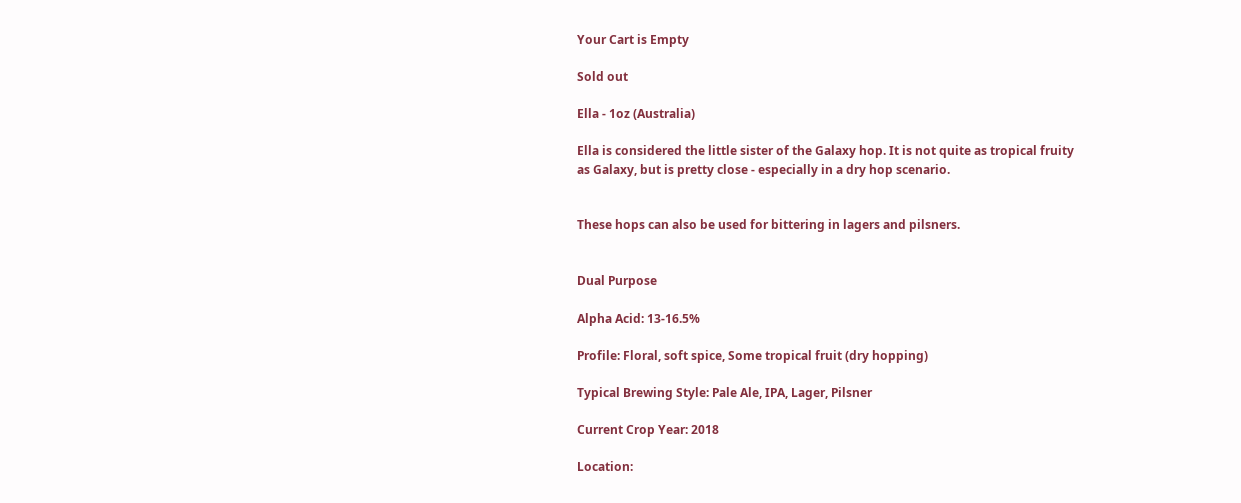Your Cart is Empty

Sold out

Ella - 1oz (Australia)

Ella is considered the little sister of the Galaxy hop. It is not quite as tropical fruity as Galaxy, but is pretty close - especially in a dry hop scenario.


These hops can also be used for bittering in lagers and pilsners.


Dual Purpose

Alpha Acid: 13-16.5%

Profile: Floral, soft spice, Some tropical fruit (dry hopping)

Typical Brewing Style: Pale Ale, IPA, Lager, Pilsner

Current Crop Year: 2018

Location: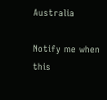Australia

Notify me when this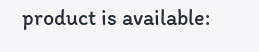product is available: